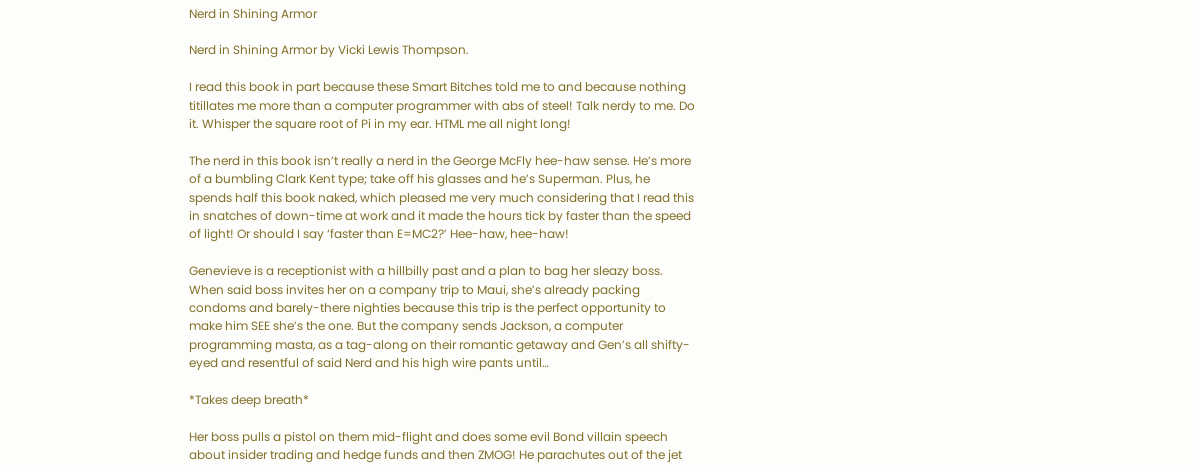Nerd in Shining Armor

Nerd in Shining Armor by Vicki Lewis Thompson.

I read this book in part because these Smart Bitches told me to and because nothing titillates me more than a computer programmer with abs of steel! Talk nerdy to me. Do it. Whisper the square root of Pi in my ear. HTML me all night long!

The nerd in this book isn’t really a nerd in the George McFly hee-haw sense. He’s more of a bumbling Clark Kent type; take off his glasses and he’s Superman. Plus, he spends half this book naked, which pleased me very much considering that I read this in snatches of down-time at work and it made the hours tick by faster than the speed of light! Or should I say ‘faster than E=MC2?’ Hee-haw, hee-haw!

Genevieve is a receptionist with a hillbilly past and a plan to bag her sleazy boss. When said boss invites her on a company trip to Maui, she’s already packing condoms and barely-there nighties because this trip is the perfect opportunity to make him SEE she’s the one. But the company sends Jackson, a computer programming masta, as a tag-along on their romantic getaway and Gen’s all shifty-eyed and resentful of said Nerd and his high wire pants until…

*Takes deep breath*

Her boss pulls a pistol on them mid-flight and does some evil Bond villain speech about insider trading and hedge funds and then ZMOG! He parachutes out of the jet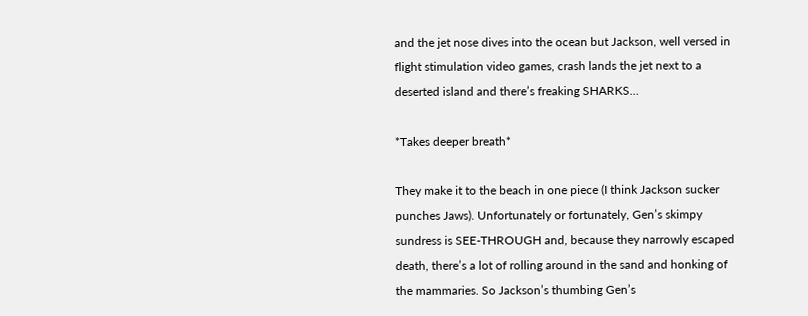and the jet nose dives into the ocean but Jackson, well versed in flight stimulation video games, crash lands the jet next to a deserted island and there’s freaking SHARKS…

*Takes deeper breath*

They make it to the beach in one piece (I think Jackson sucker punches Jaws). Unfortunately or fortunately, Gen’s skimpy sundress is SEE-THROUGH and, because they narrowly escaped death, there’s a lot of rolling around in the sand and honking of the mammaries. So Jackson’s thumbing Gen’s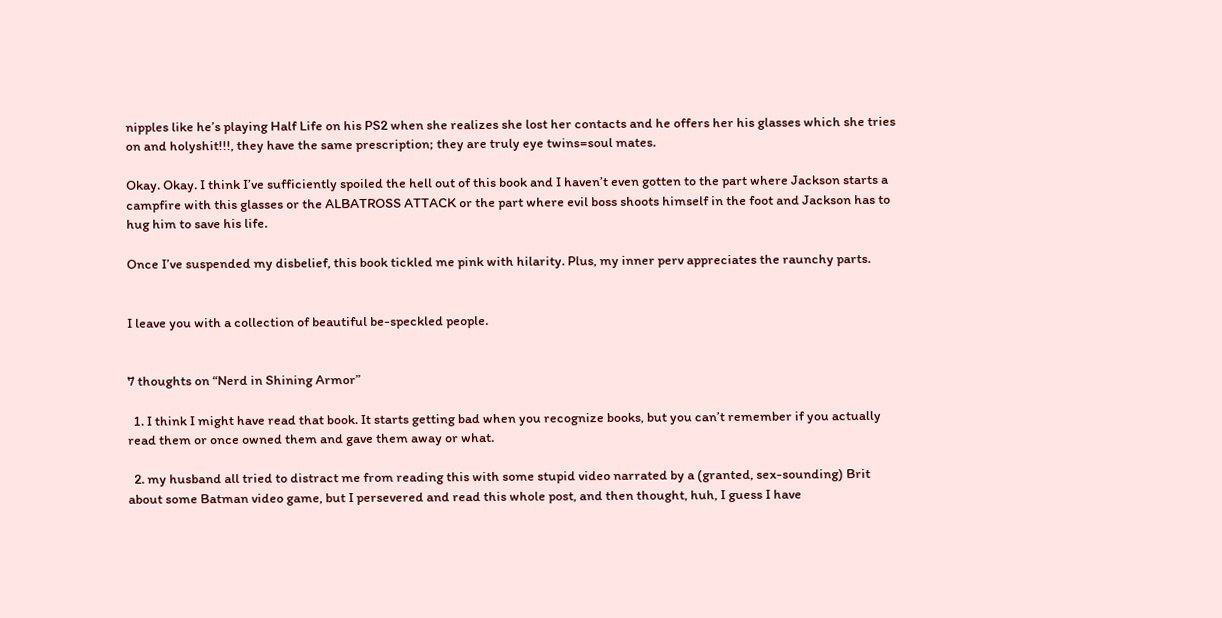nipples like he’s playing Half Life on his PS2 when she realizes she lost her contacts and he offers her his glasses which she tries on and holyshit!!!, they have the same prescription; they are truly eye twins=soul mates.

Okay. Okay. I think I’ve sufficiently spoiled the hell out of this book and I haven’t even gotten to the part where Jackson starts a campfire with this glasses or the ALBATROSS ATTACK or the part where evil boss shoots himself in the foot and Jackson has to hug him to save his life.

Once I’ve suspended my disbelief, this book tickled me pink with hilarity. Plus, my inner perv appreciates the raunchy parts.


I leave you with a collection of beautiful be-speckled people.


7 thoughts on “Nerd in Shining Armor”

  1. I think I might have read that book. It starts getting bad when you recognize books, but you can’t remember if you actually read them or once owned them and gave them away or what.

  2. my husband all tried to distract me from reading this with some stupid video narrated by a (granted, sex-sounding) Brit about some Batman video game, but I persevered and read this whole post, and then thought, huh, I guess I have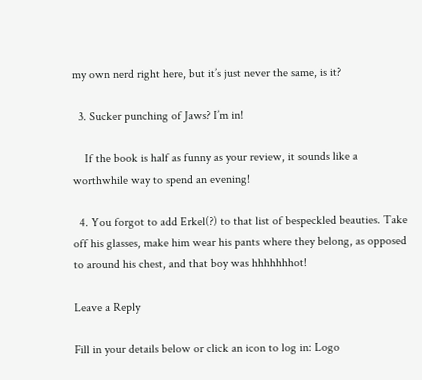my own nerd right here, but it’s just never the same, is it?

  3. Sucker punching of Jaws? I’m in!

    If the book is half as funny as your review, it sounds like a worthwhile way to spend an evening!

  4. You forgot to add Erkel(?) to that list of bespeckled beauties. Take off his glasses, make him wear his pants where they belong, as opposed to around his chest, and that boy was hhhhhhhot!

Leave a Reply

Fill in your details below or click an icon to log in: Logo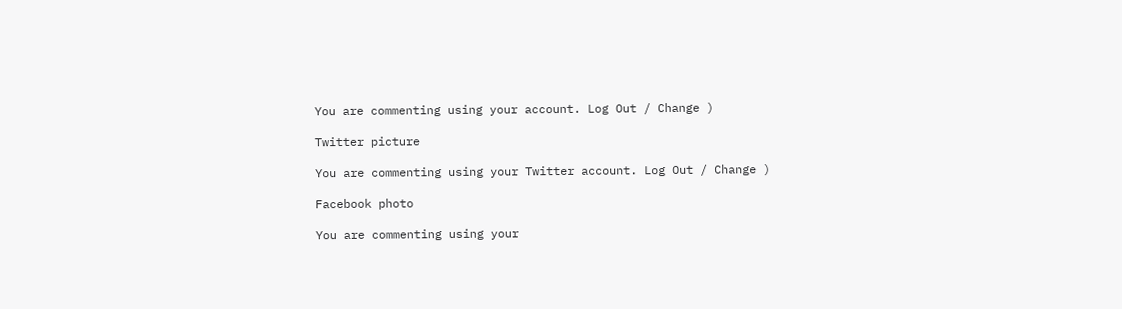You are commenting using your account. Log Out / Change )

Twitter picture

You are commenting using your Twitter account. Log Out / Change )

Facebook photo

You are commenting using your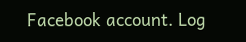Facebook account. Log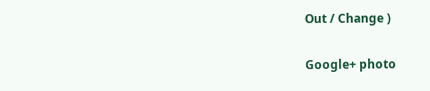Out / Change )

Google+ photo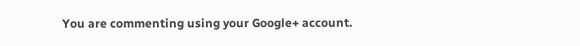You are commenting using your Google+ account.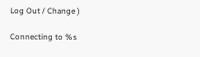Log Out / Change )

Connecting to %s